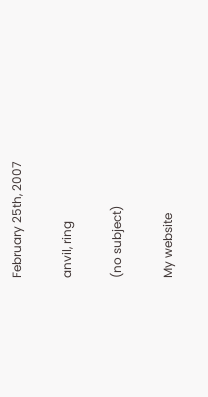February 25th, 2007

anvil, ring

(no subject)

My website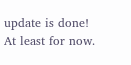update is done! At least for now.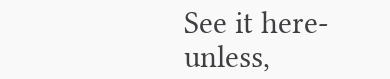See it here- unless,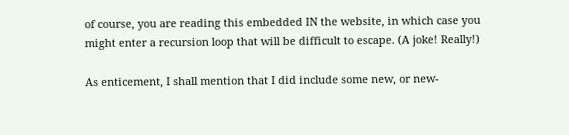of course, you are reading this embedded IN the website, in which case you might enter a recursion loop that will be difficult to escape. (A joke! Really!)

As enticement, I shall mention that I did include some new, or new-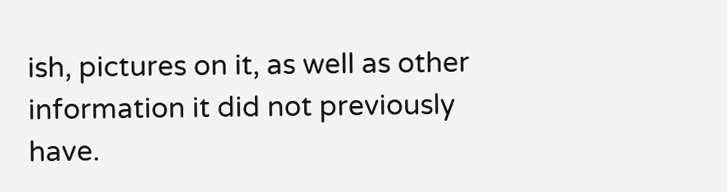ish, pictures on it, as well as other information it did not previously have.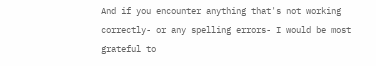And if you encounter anything that's not working correctly- or any spelling errors- I would be most grateful to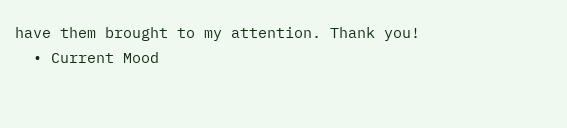have them brought to my attention. Thank you!
  • Current Mood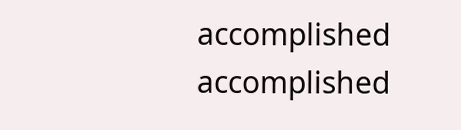accomplished accomplished